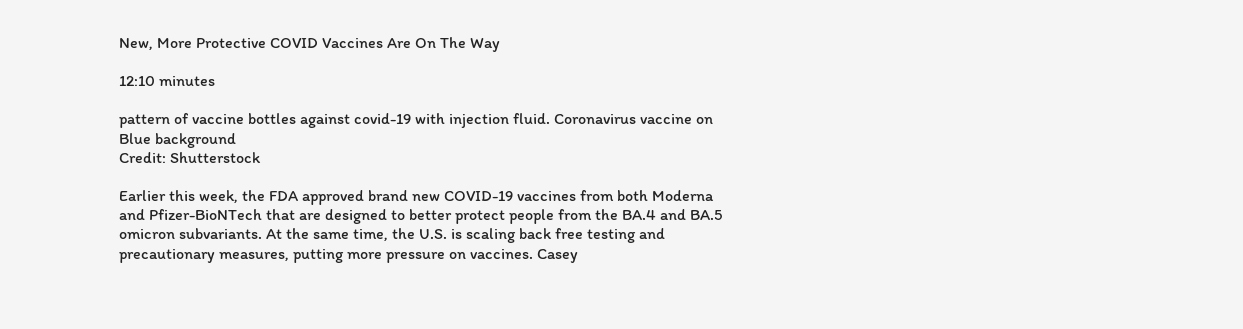New, More Protective COVID Vaccines Are On The Way

12:10 minutes

pattern of vaccine bottles against covid-19 with injection fluid. Coronavirus vaccine on Blue background
Credit: Shutterstock

Earlier this week, the FDA approved brand new COVID-19 vaccines from both Moderna and Pfizer-BioNTech that are designed to better protect people from the BA.4 and BA.5 omicron subvariants. At the same time, the U.S. is scaling back free testing and precautionary measures, putting more pressure on vaccines. Casey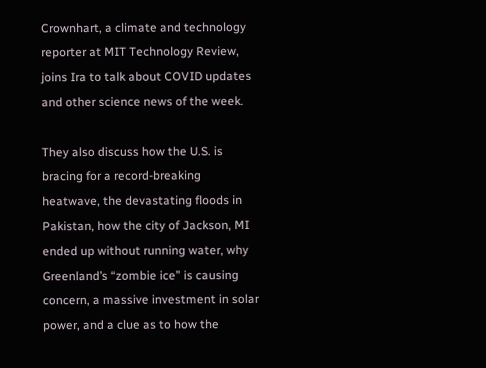Crownhart, a climate and technology reporter at MIT Technology Review, joins Ira to talk about COVID updates and other science news of the week.

They also discuss how the U.S. is bracing for a record-breaking heatwave, the devastating floods in Pakistan, how the city of Jackson, MI ended up without running water, why Greenland’s “zombie ice” is causing concern, a massive investment in solar power, and a clue as to how the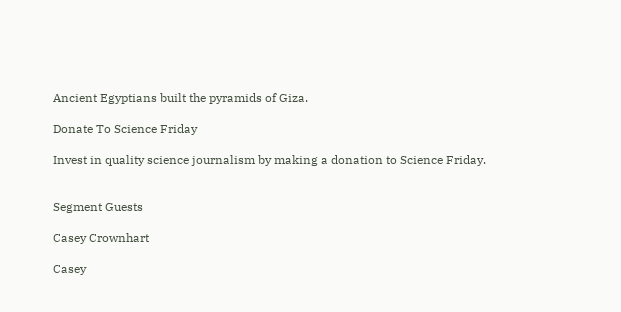Ancient Egyptians built the pyramids of Giza.

Donate To Science Friday

Invest in quality science journalism by making a donation to Science Friday.


Segment Guests

Casey Crownhart

Casey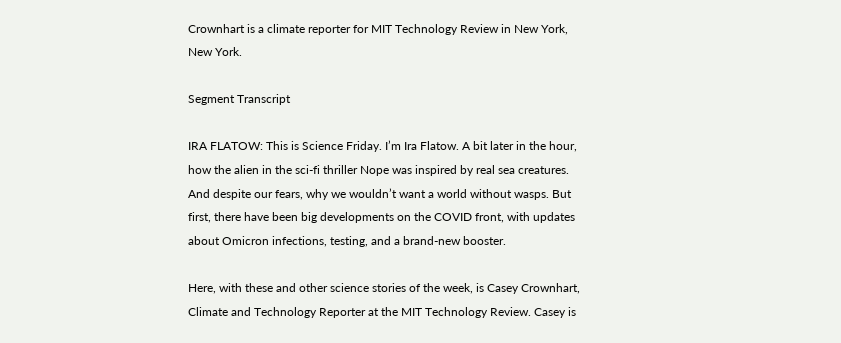Crownhart is a climate reporter for MIT Technology Review in New York, New York.

Segment Transcript

IRA FLATOW: This is Science Friday. I’m Ira Flatow. A bit later in the hour, how the alien in the sci-fi thriller Nope was inspired by real sea creatures. And despite our fears, why we wouldn’t want a world without wasps. But first, there have been big developments on the COVID front, with updates about Omicron infections, testing, and a brand-new booster.

Here, with these and other science stories of the week, is Casey Crownhart, Climate and Technology Reporter at the MIT Technology Review. Casey is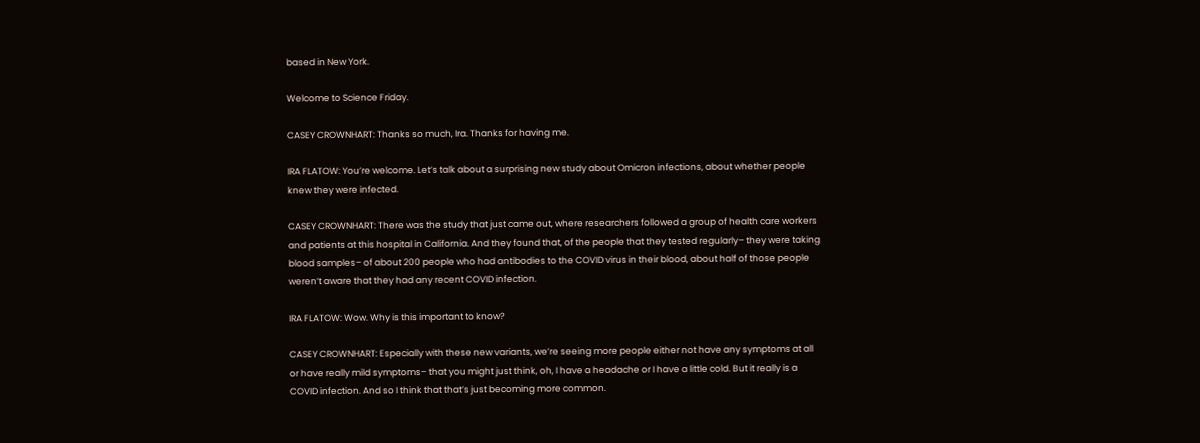based in New York.

Welcome to Science Friday.

CASEY CROWNHART: Thanks so much, Ira. Thanks for having me.

IRA FLATOW: You’re welcome. Let’s talk about a surprising new study about Omicron infections, about whether people knew they were infected.

CASEY CROWNHART: There was the study that just came out, where researchers followed a group of health care workers and patients at this hospital in California. And they found that, of the people that they tested regularly– they were taking blood samples– of about 200 people who had antibodies to the COVID virus in their blood, about half of those people weren’t aware that they had any recent COVID infection.

IRA FLATOW: Wow. Why is this important to know?

CASEY CROWNHART: Especially with these new variants, we’re seeing more people either not have any symptoms at all or have really mild symptoms– that you might just think, oh, I have a headache or I have a little cold. But it really is a COVID infection. And so I think that that’s just becoming more common.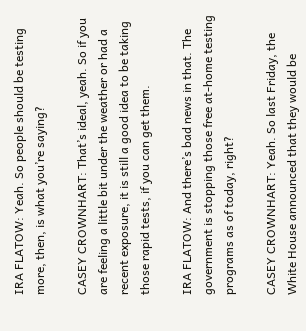IRA FLATOW: Yeah. So people should be testing more, then, is what you’re saying?

CASEY CROWNHART: That’s ideal, yeah. So if you are feeling a little bit under the weather or had a recent exposure, it is still a good idea to be taking those rapid tests, if you can get them.

IRA FLATOW: And there’s bad news in that. The government is stopping those free at-home testing programs as of today, right?

CASEY CROWNHART: Yeah. So last Friday, the White House announced that they would be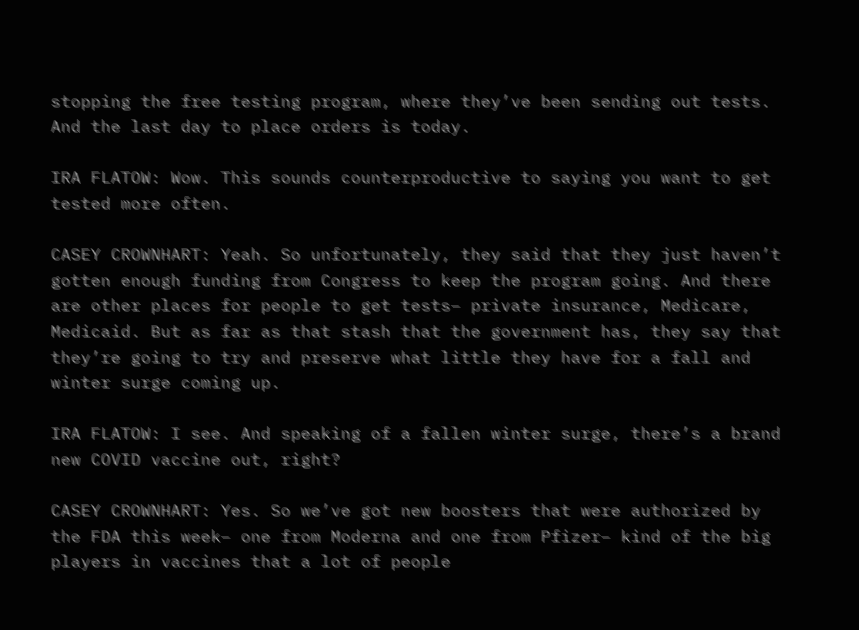stopping the free testing program, where they’ve been sending out tests. And the last day to place orders is today.

IRA FLATOW: Wow. This sounds counterproductive to saying you want to get tested more often.

CASEY CROWNHART: Yeah. So unfortunately, they said that they just haven’t gotten enough funding from Congress to keep the program going. And there are other places for people to get tests– private insurance, Medicare, Medicaid. But as far as that stash that the government has, they say that they’re going to try and preserve what little they have for a fall and winter surge coming up.

IRA FLATOW: I see. And speaking of a fallen winter surge, there’s a brand new COVID vaccine out, right?

CASEY CROWNHART: Yes. So we’ve got new boosters that were authorized by the FDA this week– one from Moderna and one from Pfizer– kind of the big players in vaccines that a lot of people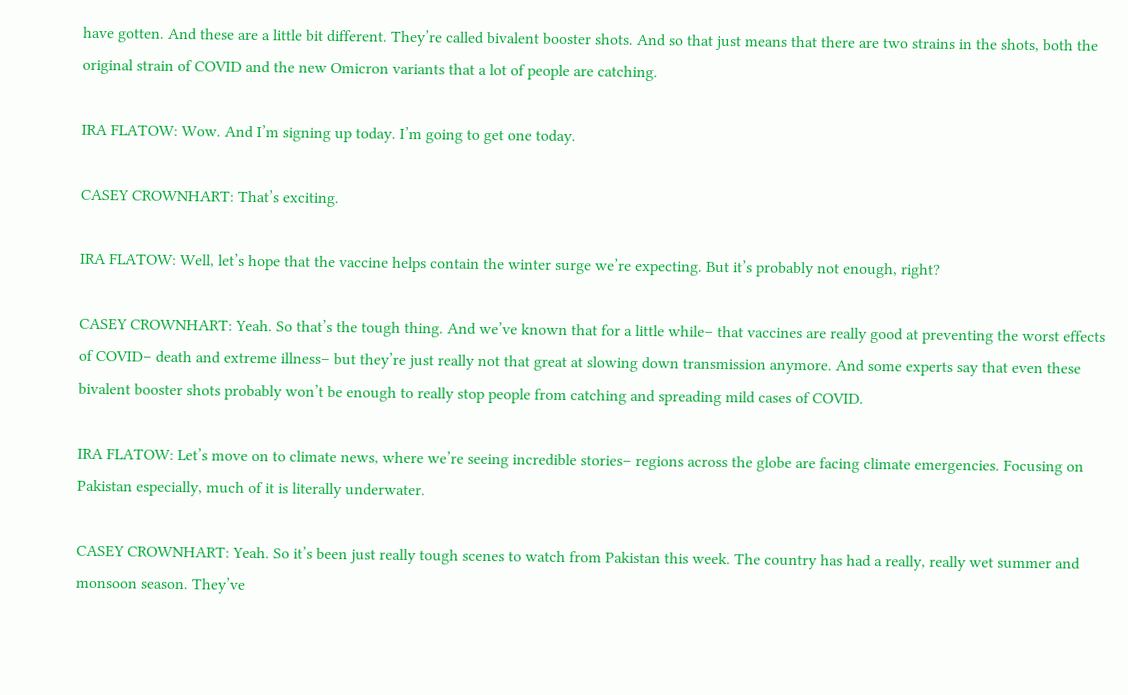have gotten. And these are a little bit different. They’re called bivalent booster shots. And so that just means that there are two strains in the shots, both the original strain of COVID and the new Omicron variants that a lot of people are catching.

IRA FLATOW: Wow. And I’m signing up today. I’m going to get one today.

CASEY CROWNHART: That’s exciting.

IRA FLATOW: Well, let’s hope that the vaccine helps contain the winter surge we’re expecting. But it’s probably not enough, right?

CASEY CROWNHART: Yeah. So that’s the tough thing. And we’ve known that for a little while– that vaccines are really good at preventing the worst effects of COVID– death and extreme illness– but they’re just really not that great at slowing down transmission anymore. And some experts say that even these bivalent booster shots probably won’t be enough to really stop people from catching and spreading mild cases of COVID.

IRA FLATOW: Let’s move on to climate news, where we’re seeing incredible stories– regions across the globe are facing climate emergencies. Focusing on Pakistan especially, much of it is literally underwater.

CASEY CROWNHART: Yeah. So it’s been just really tough scenes to watch from Pakistan this week. The country has had a really, really wet summer and monsoon season. They’ve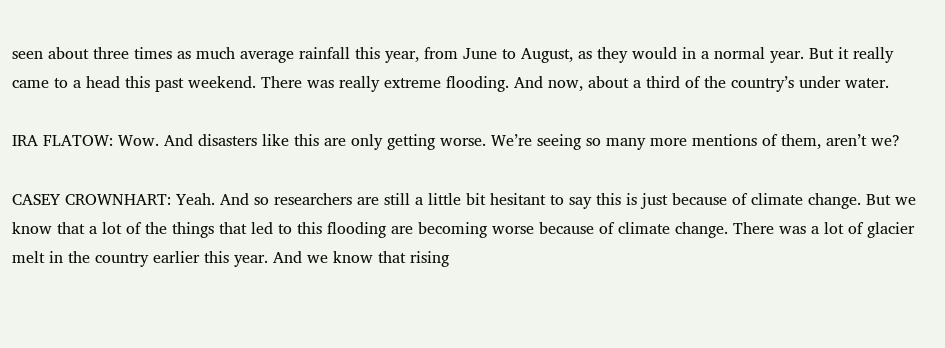seen about three times as much average rainfall this year, from June to August, as they would in a normal year. But it really came to a head this past weekend. There was really extreme flooding. And now, about a third of the country’s under water.

IRA FLATOW: Wow. And disasters like this are only getting worse. We’re seeing so many more mentions of them, aren’t we?

CASEY CROWNHART: Yeah. And so researchers are still a little bit hesitant to say this is just because of climate change. But we know that a lot of the things that led to this flooding are becoming worse because of climate change. There was a lot of glacier melt in the country earlier this year. And we know that rising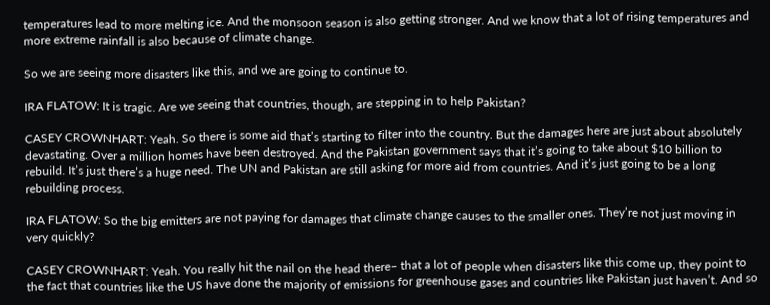temperatures lead to more melting ice. And the monsoon season is also getting stronger. And we know that a lot of rising temperatures and more extreme rainfall is also because of climate change.

So we are seeing more disasters like this, and we are going to continue to.

IRA FLATOW: It is tragic. Are we seeing that countries, though, are stepping in to help Pakistan?

CASEY CROWNHART: Yeah. So there is some aid that’s starting to filter into the country. But the damages here are just about absolutely devastating. Over a million homes have been destroyed. And the Pakistan government says that it’s going to take about $10 billion to rebuild. It’s just there’s a huge need. The UN and Pakistan are still asking for more aid from countries. And it’s just going to be a long rebuilding process.

IRA FLATOW: So the big emitters are not paying for damages that climate change causes to the smaller ones. They’re not just moving in very quickly?

CASEY CROWNHART: Yeah. You really hit the nail on the head there– that a lot of people when disasters like this come up, they point to the fact that countries like the US have done the majority of emissions for greenhouse gases and countries like Pakistan just haven’t. And so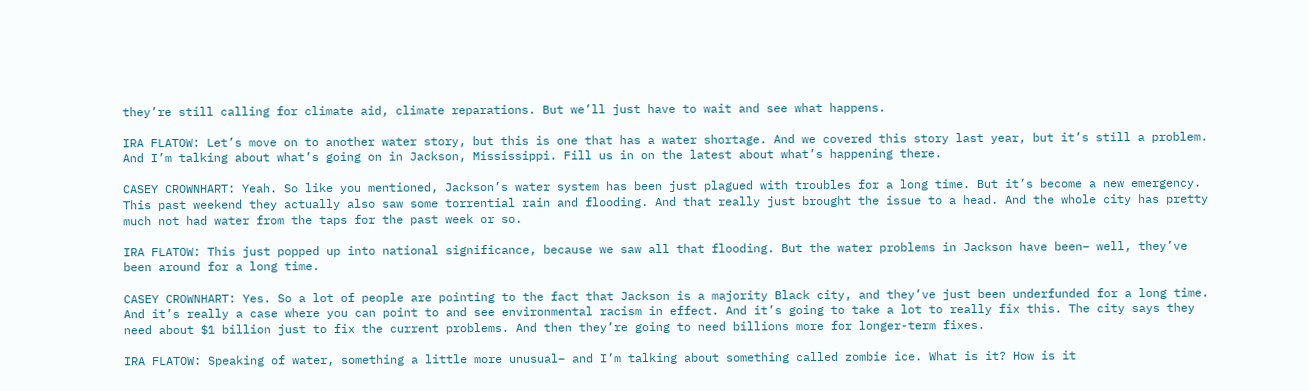they’re still calling for climate aid, climate reparations. But we’ll just have to wait and see what happens.

IRA FLATOW: Let’s move on to another water story, but this is one that has a water shortage. And we covered this story last year, but it’s still a problem. And I’m talking about what’s going on in Jackson, Mississippi. Fill us in on the latest about what’s happening there.

CASEY CROWNHART: Yeah. So like you mentioned, Jackson’s water system has been just plagued with troubles for a long time. But it’s become a new emergency. This past weekend they actually also saw some torrential rain and flooding. And that really just brought the issue to a head. And the whole city has pretty much not had water from the taps for the past week or so.

IRA FLATOW: This just popped up into national significance, because we saw all that flooding. But the water problems in Jackson have been– well, they’ve been around for a long time.

CASEY CROWNHART: Yes. So a lot of people are pointing to the fact that Jackson is a majority Black city, and they’ve just been underfunded for a long time. And it’s really a case where you can point to and see environmental racism in effect. And it’s going to take a lot to really fix this. The city says they need about $1 billion just to fix the current problems. And then they’re going to need billions more for longer-term fixes.

IRA FLATOW: Speaking of water, something a little more unusual– and I’m talking about something called zombie ice. What is it? How is it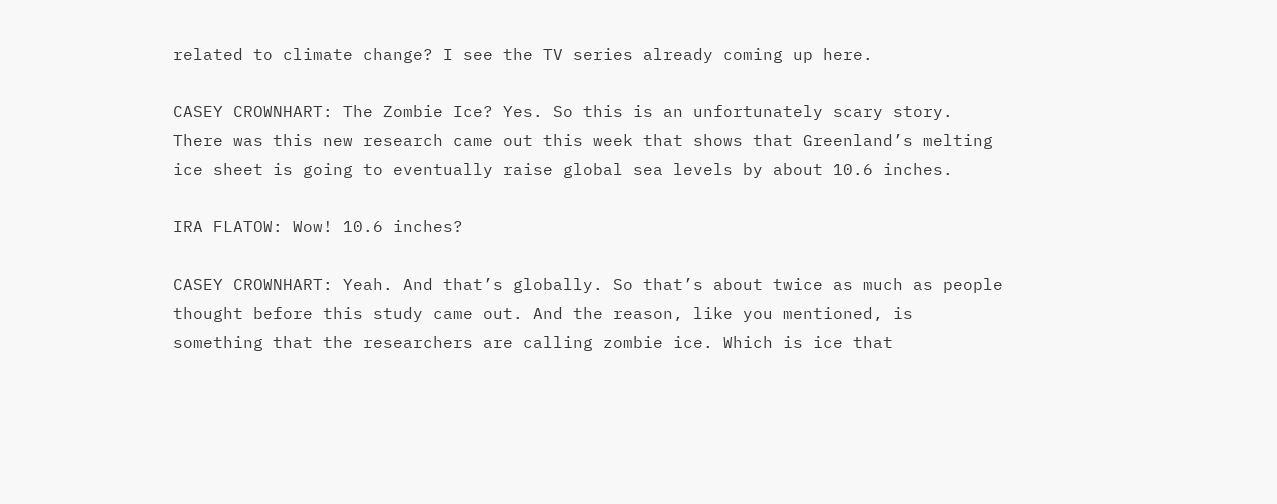related to climate change? I see the TV series already coming up here.

CASEY CROWNHART: The Zombie Ice? Yes. So this is an unfortunately scary story. There was this new research came out this week that shows that Greenland’s melting ice sheet is going to eventually raise global sea levels by about 10.6 inches.

IRA FLATOW: Wow! 10.6 inches?

CASEY CROWNHART: Yeah. And that’s globally. So that’s about twice as much as people thought before this study came out. And the reason, like you mentioned, is something that the researchers are calling zombie ice. Which is ice that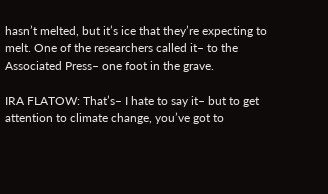hasn’t melted, but it’s ice that they’re expecting to melt. One of the researchers called it– to the Associated Press– one foot in the grave.

IRA FLATOW: That’s– I hate to say it– but to get attention to climate change, you’ve got to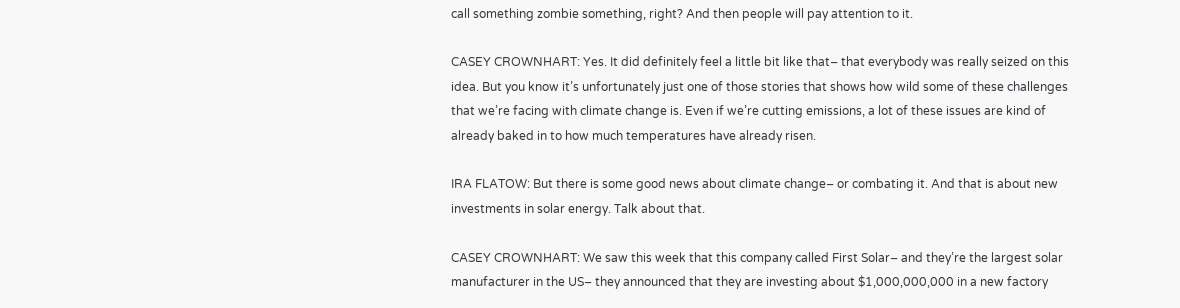call something zombie something, right? And then people will pay attention to it.

CASEY CROWNHART: Yes. It did definitely feel a little bit like that– that everybody was really seized on this idea. But you know it’s unfortunately just one of those stories that shows how wild some of these challenges that we’re facing with climate change is. Even if we’re cutting emissions, a lot of these issues are kind of already baked in to how much temperatures have already risen.

IRA FLATOW: But there is some good news about climate change– or combating it. And that is about new investments in solar energy. Talk about that.

CASEY CROWNHART: We saw this week that this company called First Solar– and they’re the largest solar manufacturer in the US– they announced that they are investing about $1,000,000,000 in a new factory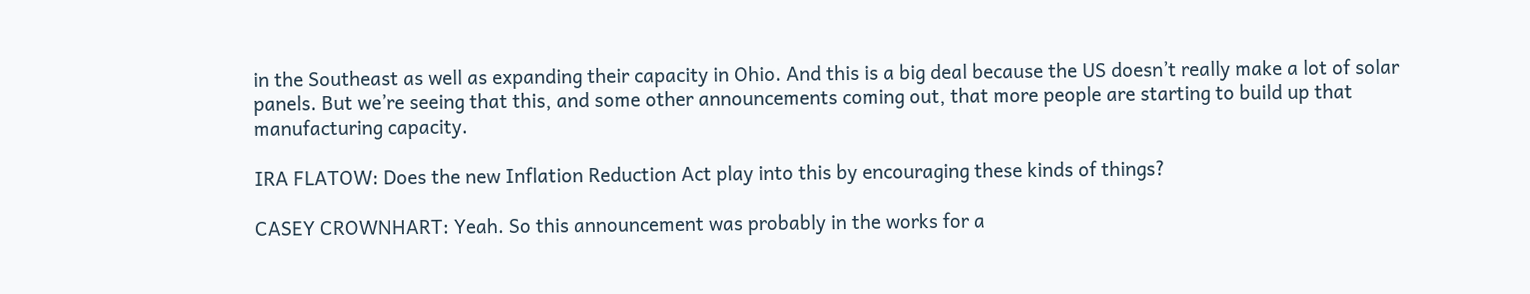in the Southeast as well as expanding their capacity in Ohio. And this is a big deal because the US doesn’t really make a lot of solar panels. But we’re seeing that this, and some other announcements coming out, that more people are starting to build up that manufacturing capacity.

IRA FLATOW: Does the new Inflation Reduction Act play into this by encouraging these kinds of things?

CASEY CROWNHART: Yeah. So this announcement was probably in the works for a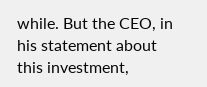while. But the CEO, in his statement about this investment,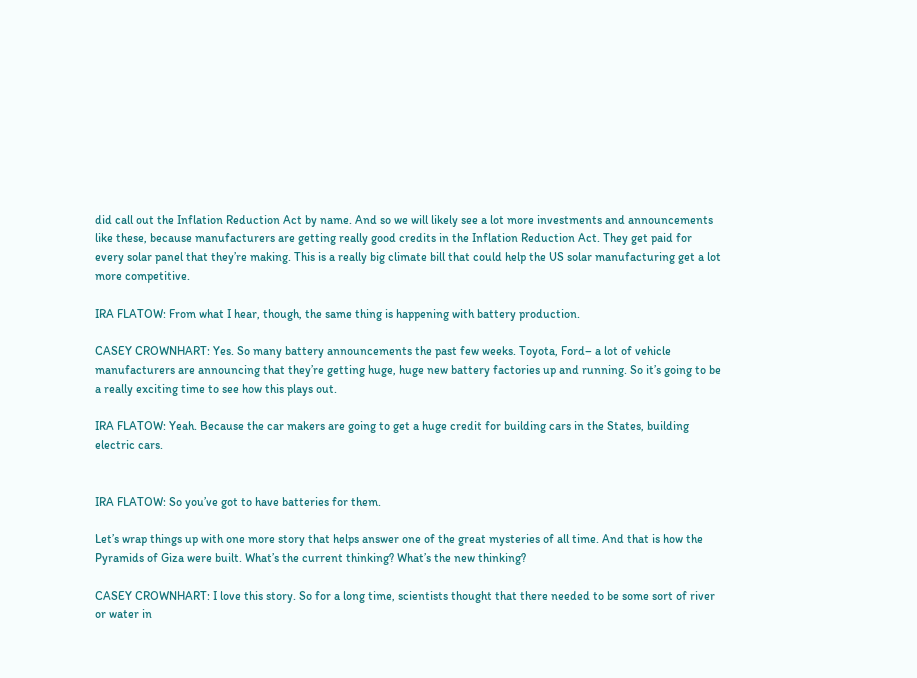did call out the Inflation Reduction Act by name. And so we will likely see a lot more investments and announcements like these, because manufacturers are getting really good credits in the Inflation Reduction Act. They get paid for every solar panel that they’re making. This is a really big climate bill that could help the US solar manufacturing get a lot more competitive.

IRA FLATOW: From what I hear, though, the same thing is happening with battery production.

CASEY CROWNHART: Yes. So many battery announcements the past few weeks. Toyota, Ford– a lot of vehicle manufacturers are announcing that they’re getting huge, huge new battery factories up and running. So it’s going to be a really exciting time to see how this plays out.

IRA FLATOW: Yeah. Because the car makers are going to get a huge credit for building cars in the States, building electric cars.


IRA FLATOW: So you’ve got to have batteries for them.

Let’s wrap things up with one more story that helps answer one of the great mysteries of all time. And that is how the Pyramids of Giza were built. What’s the current thinking? What’s the new thinking?

CASEY CROWNHART: I love this story. So for a long time, scientists thought that there needed to be some sort of river or water in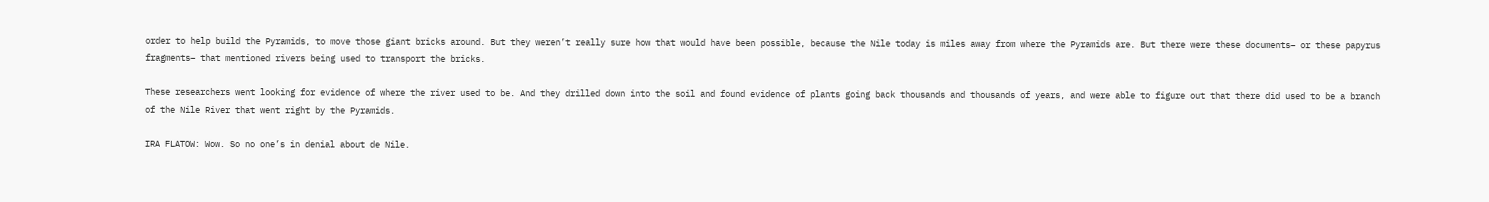order to help build the Pyramids, to move those giant bricks around. But they weren’t really sure how that would have been possible, because the Nile today is miles away from where the Pyramids are. But there were these documents– or these papyrus fragments– that mentioned rivers being used to transport the bricks.

These researchers went looking for evidence of where the river used to be. And they drilled down into the soil and found evidence of plants going back thousands and thousands of years, and were able to figure out that there did used to be a branch of the Nile River that went right by the Pyramids.

IRA FLATOW: Wow. So no one’s in denial about de Nile.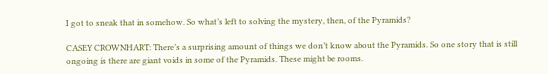I got to sneak that in somehow. So what’s left to solving the mystery, then, of the Pyramids?

CASEY CROWNHART: There’s a surprising amount of things we don’t know about the Pyramids. So one story that is still ongoing is there are giant voids in some of the Pyramids. These might be rooms.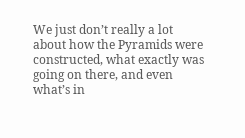We just don’t really a lot about how the Pyramids were constructed, what exactly was going on there, and even what’s in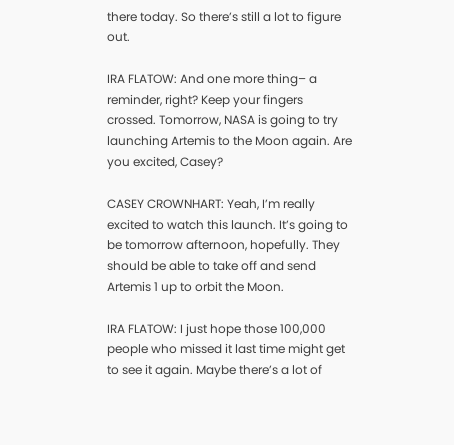there today. So there’s still a lot to figure out.

IRA FLATOW: And one more thing– a reminder, right? Keep your fingers crossed. Tomorrow, NASA is going to try launching Artemis to the Moon again. Are you excited, Casey?

CASEY CROWNHART: Yeah, I’m really excited to watch this launch. It’s going to be tomorrow afternoon, hopefully. They should be able to take off and send Artemis 1 up to orbit the Moon.

IRA FLATOW: I just hope those 100,000 people who missed it last time might get to see it again. Maybe there’s a lot of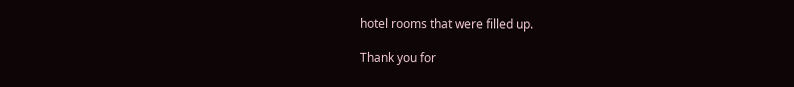hotel rooms that were filled up.

Thank you for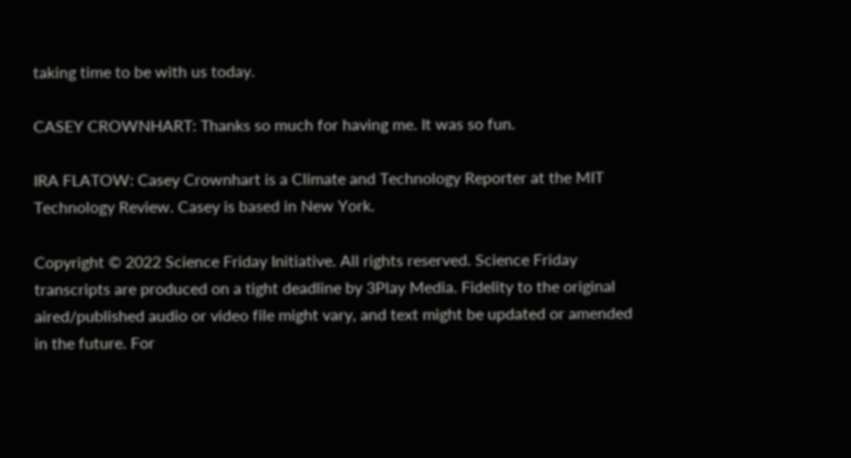taking time to be with us today.

CASEY CROWNHART: Thanks so much for having me. It was so fun.

IRA FLATOW: Casey Crownhart is a Climate and Technology Reporter at the MIT Technology Review. Casey is based in New York.

Copyright © 2022 Science Friday Initiative. All rights reserved. Science Friday transcripts are produced on a tight deadline by 3Play Media. Fidelity to the original aired/published audio or video file might vary, and text might be updated or amended in the future. For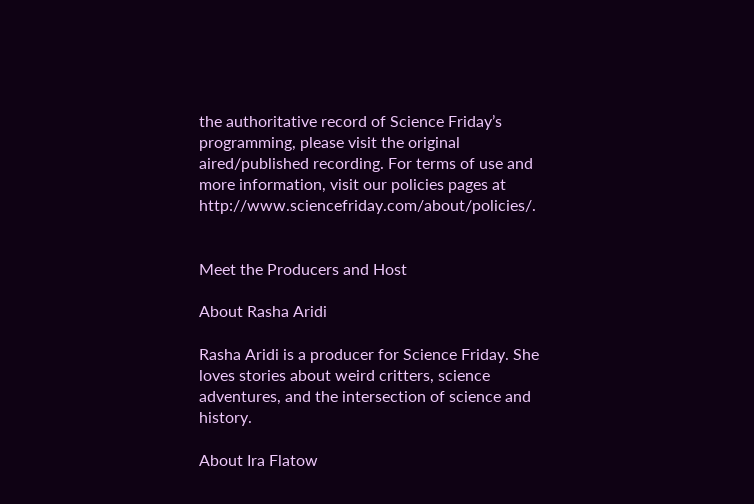the authoritative record of Science Friday’s programming, please visit the original aired/published recording. For terms of use and more information, visit our policies pages at http://www.sciencefriday.com/about/policies/.


Meet the Producers and Host

About Rasha Aridi

Rasha Aridi is a producer for Science Friday. She loves stories about weird critters, science adventures, and the intersection of science and history.

About Ira Flatow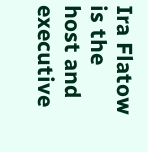Ira Flatow is the host and executive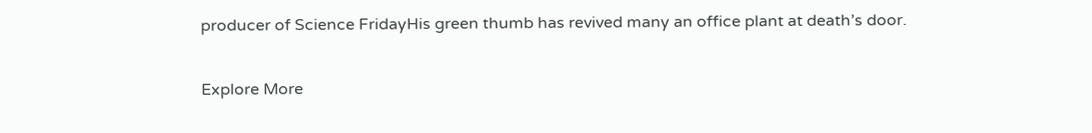producer of Science FridayHis green thumb has revived many an office plant at death’s door.

Explore More